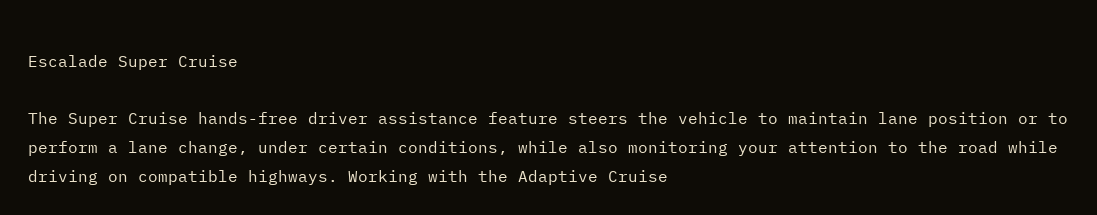Escalade Super Cruise

The Super Cruise hands-free driver assistance feature steers the vehicle to maintain lane position or to perform a lane change, under certain conditions, while also monitoring your attention to the road while driving on compatible highways. Working with the Adaptive Cruise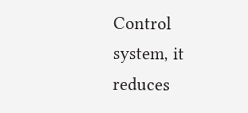Control system, it reduces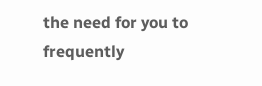the need for you to frequently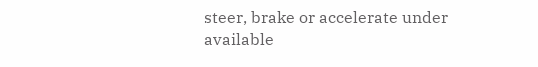steer, brake or accelerate under available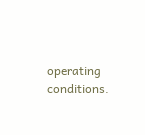operating conditions.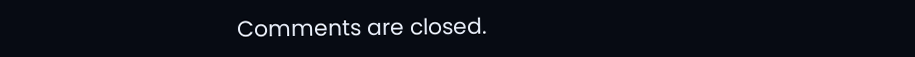Comments are closed.